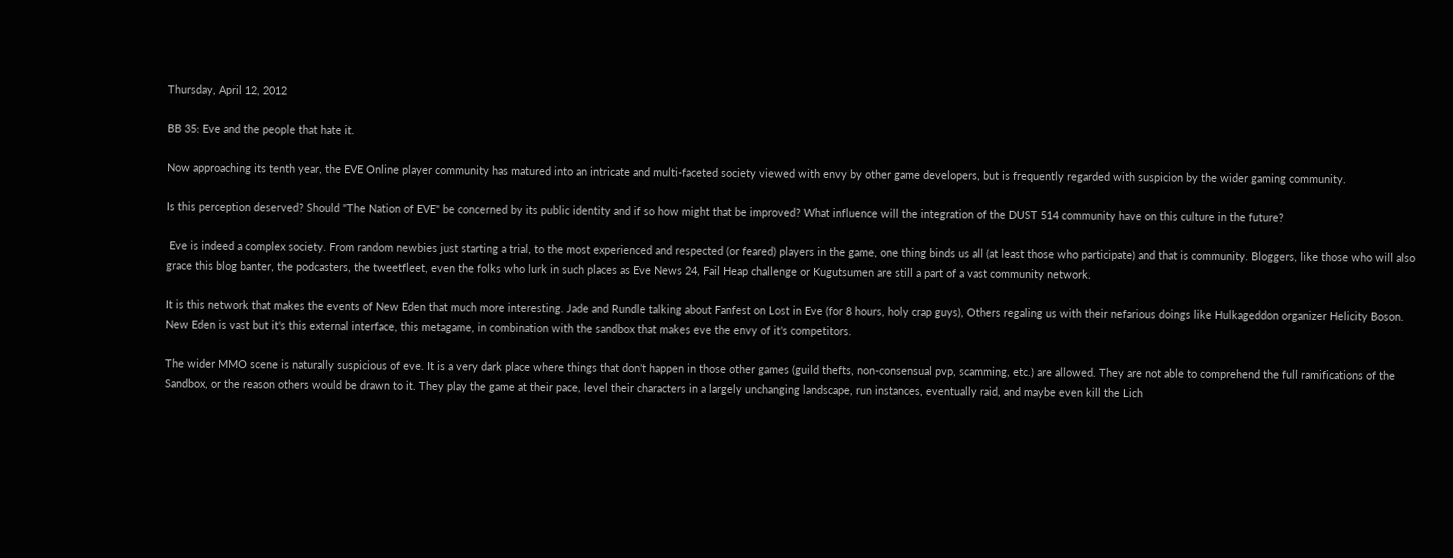Thursday, April 12, 2012

BB 35: Eve and the people that hate it.

Now approaching its tenth year, the EVE Online player community has matured into an intricate and multi-faceted society viewed with envy by other game developers, but is frequently regarded with suspicion by the wider gaming community.

Is this perception deserved? Should "The Nation of EVE" be concerned by its public identity and if so how might that be improved? What influence will the integration of the DUST 514 community have on this culture in the future?

 Eve is indeed a complex society. From random newbies just starting a trial, to the most experienced and respected (or feared) players in the game, one thing binds us all (at least those who participate) and that is community. Bloggers, like those who will also grace this blog banter, the podcasters, the tweetfleet, even the folks who lurk in such places as Eve News 24, Fail Heap challenge or Kugutsumen are still a part of a vast community network.

It is this network that makes the events of New Eden that much more interesting. Jade and Rundle talking about Fanfest on Lost in Eve (for 8 hours, holy crap guys), Others regaling us with their nefarious doings like Hulkageddon organizer Helicity Boson. New Eden is vast but it's this external interface, this metagame, in combination with the sandbox that makes eve the envy of it's competitors.

The wider MMO scene is naturally suspicious of eve. It is a very dark place where things that don't happen in those other games (guild thefts, non-consensual pvp, scamming, etc.) are allowed. They are not able to comprehend the full ramifications of the Sandbox, or the reason others would be drawn to it. They play the game at their pace, level their characters in a largely unchanging landscape, run instances, eventually raid, and maybe even kill the Lich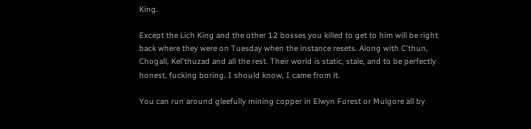King.

Except the Lich King and the other 12 bosses you killed to get to him will be right back where they were on Tuesday when the instance resets. Along with C'thun, Chogall, Kel'thuzad and all the rest. Their world is static, stale, and to be perfectly honest, fucking boring. I should know, I came from it.

You can run around gleefully mining copper in Elwyn Forest or Mulgore all by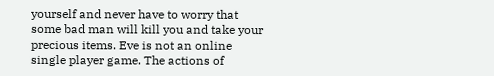yourself and never have to worry that some bad man will kill you and take your precious items. Eve is not an online single player game. The actions of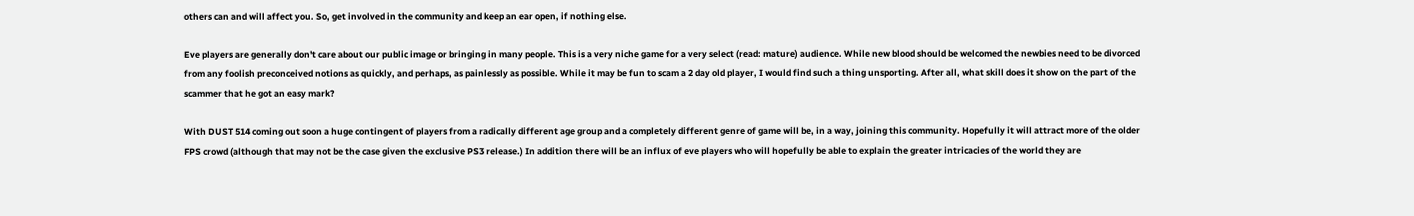others can and will affect you. So, get involved in the community and keep an ear open, if nothing else.

Eve players are generally don't care about our public image or bringing in many people. This is a very niche game for a very select (read: mature) audience. While new blood should be welcomed the newbies need to be divorced from any foolish preconceived notions as quickly, and perhaps, as painlessly as possible. While it may be fun to scam a 2 day old player, I would find such a thing unsporting. After all, what skill does it show on the part of the scammer that he got an easy mark?

With DUST 514 coming out soon a huge contingent of players from a radically different age group and a completely different genre of game will be, in a way, joining this community. Hopefully it will attract more of the older FPS crowd (although that may not be the case given the exclusive PS3 release.) In addition there will be an influx of eve players who will hopefully be able to explain the greater intricacies of the world they are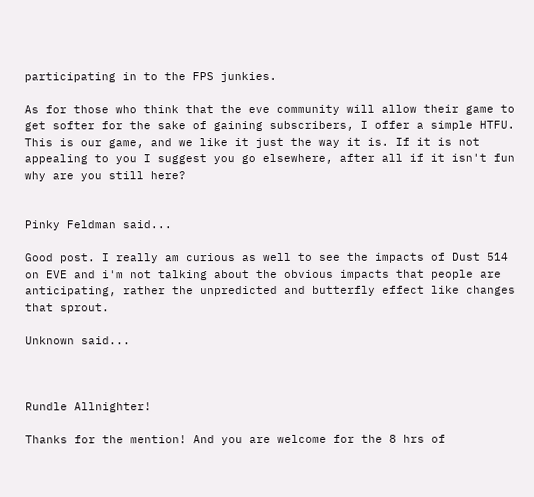participating in to the FPS junkies.

As for those who think that the eve community will allow their game to get softer for the sake of gaining subscribers, I offer a simple HTFU. This is our game, and we like it just the way it is. If it is not appealing to you I suggest you go elsewhere, after all if it isn't fun why are you still here?


Pinky Feldman said...

Good post. I really am curious as well to see the impacts of Dust 514 on EVE and i'm not talking about the obvious impacts that people are anticipating, rather the unpredicted and butterfly effect like changes that sprout.

Unknown said...



Rundle Allnighter!

Thanks for the mention! And you are welcome for the 8 hrs of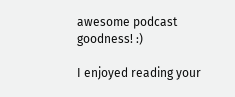awesome podcast goodness! :)

I enjoyed reading your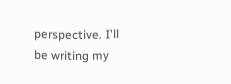perspective. I'll be writing my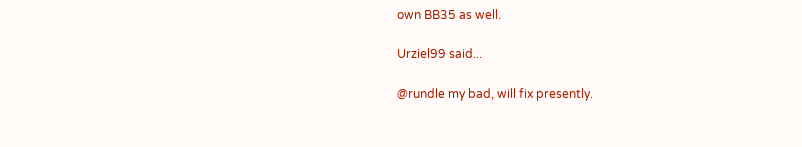own BB35 as well.

Urziel99 said...

@rundle my bad, will fix presently.